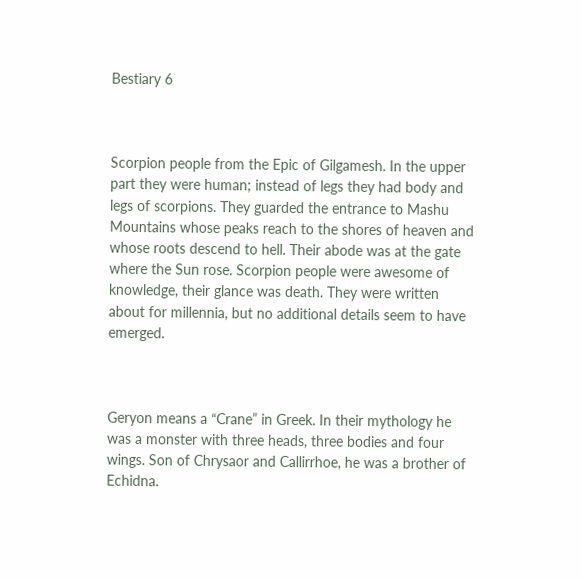Bestiary 6



Scorpion people from the Epic of Gilgamesh. In the upper part they were human; instead of legs they had body and legs of scorpions. They guarded the entrance to Mashu Mountains whose peaks reach to the shores of heaven and whose roots descend to hell. Their abode was at the gate where the Sun rose. Scorpion people were awesome of knowledge, their glance was death. They were written about for millennia, but no additional details seem to have emerged.



Geryon means a “Crane” in Greek. In their mythology he was a monster with three heads, three bodies and four wings. Son of Chrysaor and Callirrhoe, he was a brother of Echidna.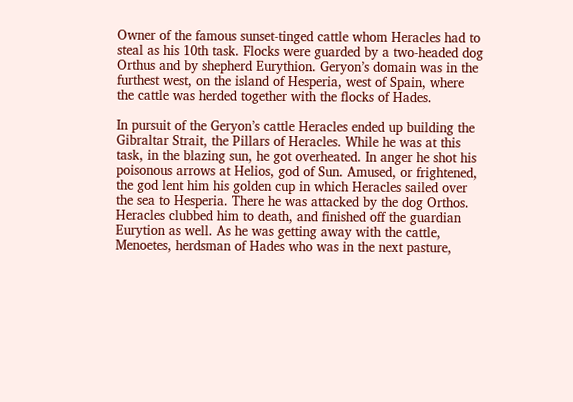Owner of the famous sunset-tinged cattle whom Heracles had to steal as his 10th task. Flocks were guarded by a two-headed dog Orthus and by shepherd Eurythion. Geryon’s domain was in the furthest west, on the island of Hesperia, west of Spain, where the cattle was herded together with the flocks of Hades.

In pursuit of the Geryon’s cattle Heracles ended up building the Gibraltar Strait, the Pillars of Heracles. While he was at this task, in the blazing sun, he got overheated. In anger he shot his poisonous arrows at Helios, god of Sun. Amused, or frightened, the god lent him his golden cup in which Heracles sailed over the sea to Hesperia. There he was attacked by the dog Orthos. Heracles clubbed him to death, and finished off the guardian Eurytion as well. As he was getting away with the cattle, Menoetes, herdsman of Hades who was in the next pasture,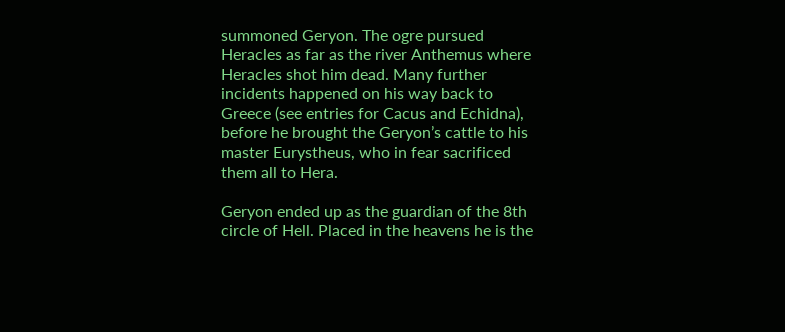summoned Geryon. The ogre pursued Heracles as far as the river Anthemus where Heracles shot him dead. Many further incidents happened on his way back to Greece (see entries for Cacus and Echidna), before he brought the Geryon’s cattle to his master Eurystheus, who in fear sacrificed them all to Hera.

Geryon ended up as the guardian of the 8th circle of Hell. Placed in the heavens he is the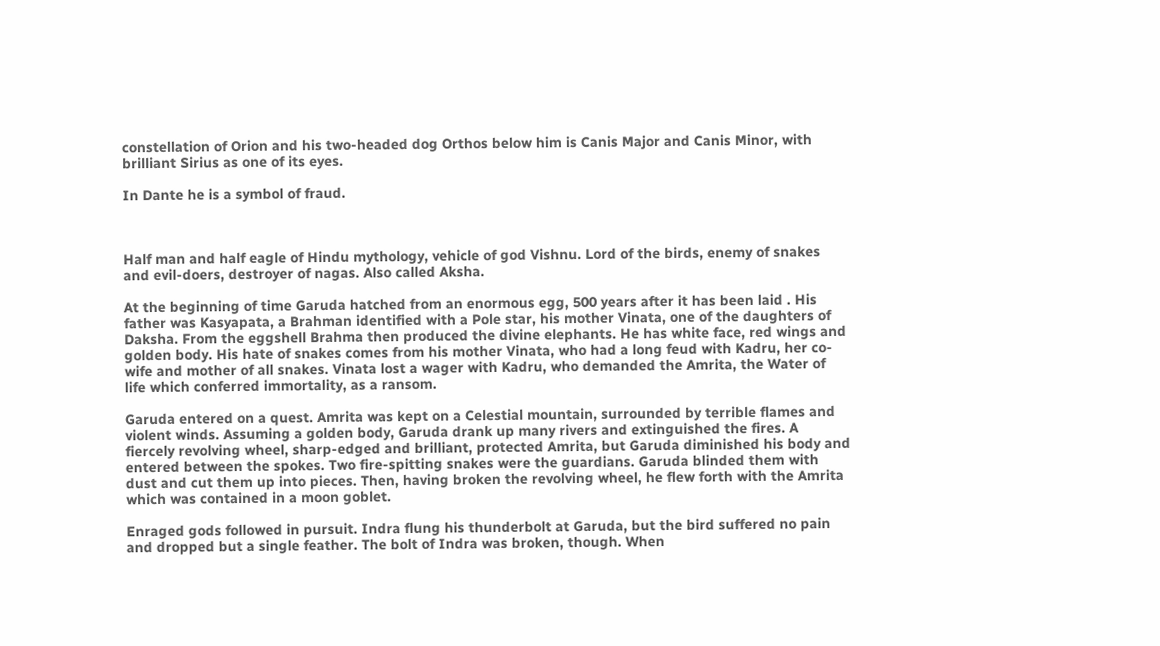constellation of Orion and his two-headed dog Orthos below him is Canis Major and Canis Minor, with brilliant Sirius as one of its eyes.

In Dante he is a symbol of fraud.



Half man and half eagle of Hindu mythology, vehicle of god Vishnu. Lord of the birds, enemy of snakes and evil-doers, destroyer of nagas. Also called Aksha.

At the beginning of time Garuda hatched from an enormous egg, 500 years after it has been laid . His father was Kasyapata, a Brahman identified with a Pole star, his mother Vinata, one of the daughters of Daksha. From the eggshell Brahma then produced the divine elephants. He has white face, red wings and golden body. His hate of snakes comes from his mother Vinata, who had a long feud with Kadru, her co-wife and mother of all snakes. Vinata lost a wager with Kadru, who demanded the Amrita, the Water of life which conferred immortality, as a ransom.

Garuda entered on a quest. Amrita was kept on a Celestial mountain, surrounded by terrible flames and violent winds. Assuming a golden body, Garuda drank up many rivers and extinguished the fires. A fiercely revolving wheel, sharp-edged and brilliant, protected Amrita, but Garuda diminished his body and entered between the spokes. Two fire-spitting snakes were the guardians. Garuda blinded them with dust and cut them up into pieces. Then, having broken the revolving wheel, he flew forth with the Amrita which was contained in a moon goblet.

Enraged gods followed in pursuit. Indra flung his thunderbolt at Garuda, but the bird suffered no pain and dropped but a single feather. The bolt of Indra was broken, though. When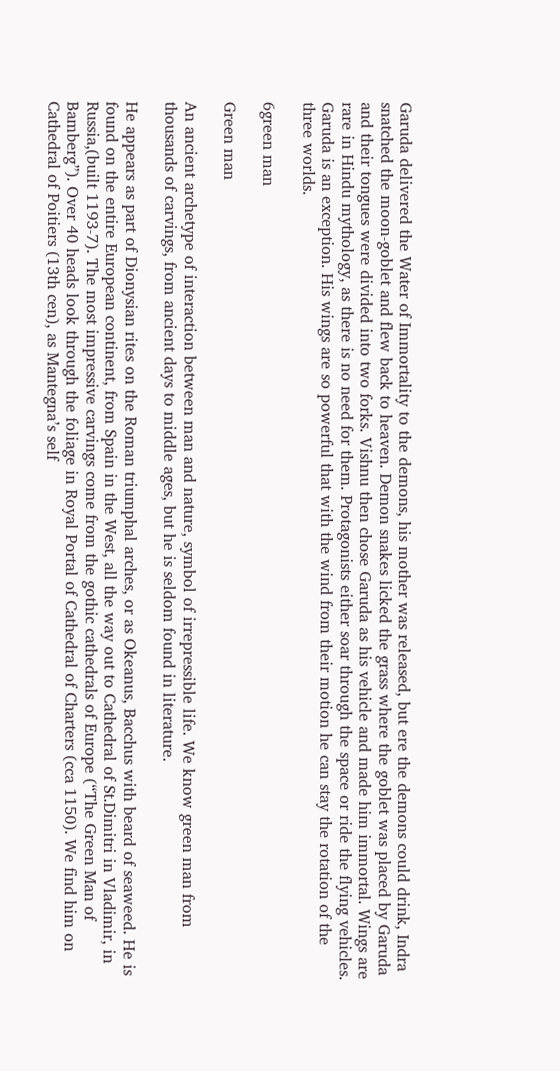Garuda delivered the Water of Immortality to the demons, his mother was released, but ere the demons could drink, Indra snatched the moon-goblet and flew back to heaven. Demon snakes licked the grass where the goblet was placed by Garuda and their tongues were divided into two forks. Vishnu then chose Garuda as his vehicle and made him immortal. Wings are rare in Hindu mythology, as there is no need for them. Protagonists either soar through the space or ride the flying vehicles. Garuda is an exception. His wings are so powerful that with the wind from their motion he can stay the rotation of the three worlds.

6green man

Green man

An ancient archetype of interaction between man and nature, symbol of irrepressible life. We know green man from thousands of carvings, from ancient days to middle ages, but he is seldom found in literature.

He appears as part of Dionysian rites on the Roman triumphal arches, or as Okeanus, Bacchus with beard of seaweed. He is found on the entire European continent, from Spain in the West, all the way out to Cathedral of St.Dimitri in Vladimir, in Russia,(built 1193-7). The most impressive carvings come from the gothic cathedrals of Europe (“The Green Man of Bamberg”). Over 40 heads look through the foliage in Royal Portal of Cathedral of Charters (cca 1150). We find him on Cathedral of Poitiers (13th cen), as Mantegna’s self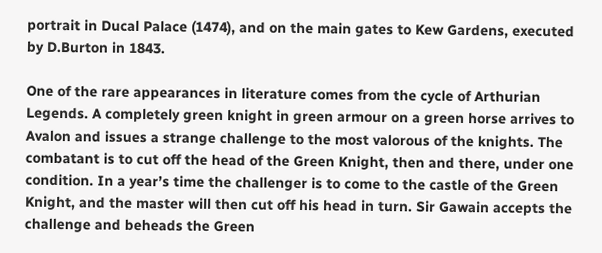portrait in Ducal Palace (1474), and on the main gates to Kew Gardens, executed by D.Burton in 1843.

One of the rare appearances in literature comes from the cycle of Arthurian Legends. A completely green knight in green armour on a green horse arrives to Avalon and issues a strange challenge to the most valorous of the knights. The combatant is to cut off the head of the Green Knight, then and there, under one condition. In a year’s time the challenger is to come to the castle of the Green Knight, and the master will then cut off his head in turn. Sir Gawain accepts the challenge and beheads the Green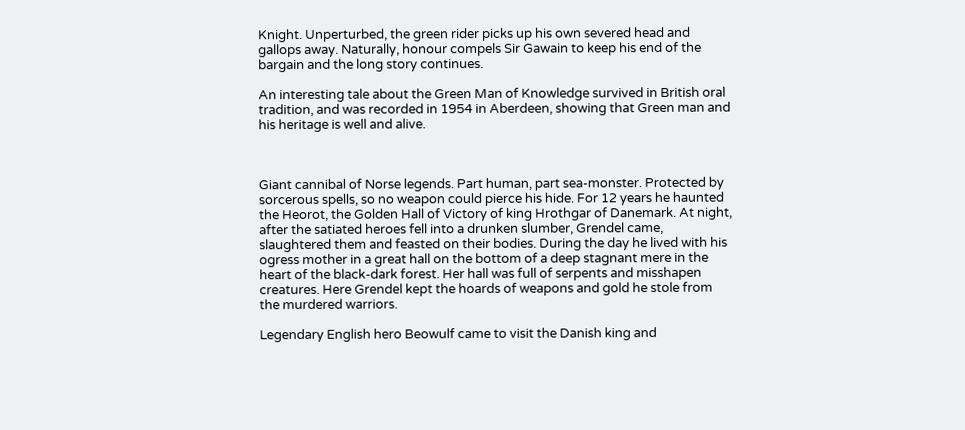Knight. Unperturbed, the green rider picks up his own severed head and gallops away. Naturally, honour compels Sir Gawain to keep his end of the bargain and the long story continues.

An interesting tale about the Green Man of Knowledge survived in British oral tradition, and was recorded in 1954 in Aberdeen, showing that Green man and his heritage is well and alive.



Giant cannibal of Norse legends. Part human, part sea-monster. Protected by sorcerous spells, so no weapon could pierce his hide. For 12 years he haunted the Heorot, the Golden Hall of Victory of king Hrothgar of Danemark. At night, after the satiated heroes fell into a drunken slumber, Grendel came, slaughtered them and feasted on their bodies. During the day he lived with his ogress mother in a great hall on the bottom of a deep stagnant mere in the heart of the black-dark forest. Her hall was full of serpents and misshapen creatures. Here Grendel kept the hoards of weapons and gold he stole from the murdered warriors.

Legendary English hero Beowulf came to visit the Danish king and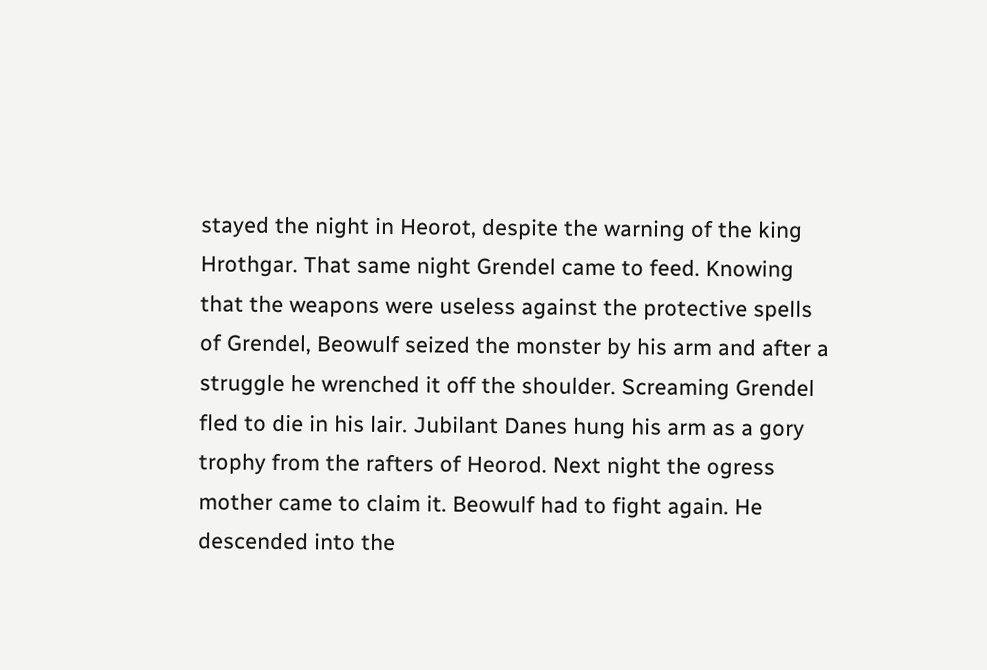stayed the night in Heorot, despite the warning of the king Hrothgar. That same night Grendel came to feed. Knowing that the weapons were useless against the protective spells of Grendel, Beowulf seized the monster by his arm and after a struggle he wrenched it off the shoulder. Screaming Grendel fled to die in his lair. Jubilant Danes hung his arm as a gory trophy from the rafters of Heorod. Next night the ogress mother came to claim it. Beowulf had to fight again. He descended into the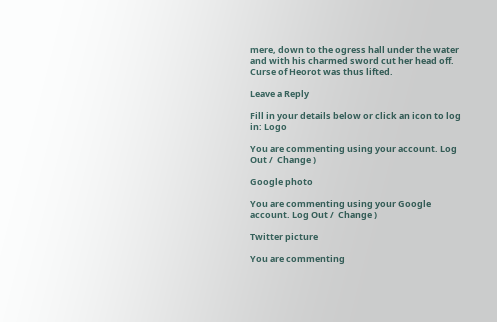mere, down to the ogress hall under the water and with his charmed sword cut her head off. Curse of Heorot was thus lifted.

Leave a Reply

Fill in your details below or click an icon to log in: Logo

You are commenting using your account. Log Out /  Change )

Google photo

You are commenting using your Google account. Log Out /  Change )

Twitter picture

You are commenting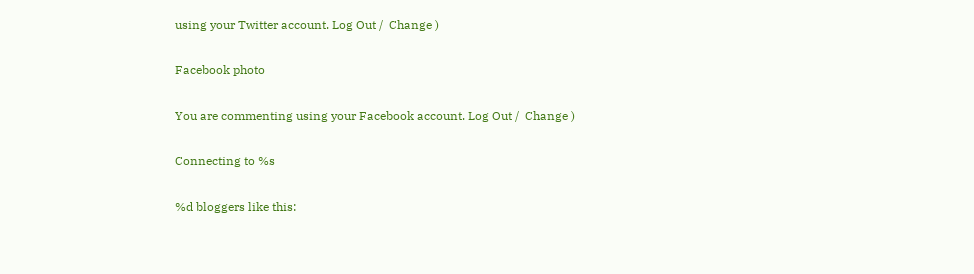using your Twitter account. Log Out /  Change )

Facebook photo

You are commenting using your Facebook account. Log Out /  Change )

Connecting to %s

%d bloggers like this: